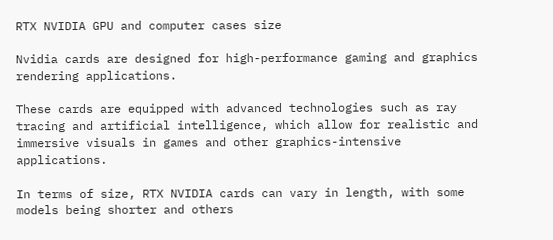RTX NVIDIA GPU and computer cases size

Nvidia cards are designed for high-performance gaming and graphics rendering applications.

These cards are equipped with advanced technologies such as ray tracing and artificial intelligence, which allow for realistic and immersive visuals in games and other graphics-intensive applications.

In terms of size, RTX NVIDIA cards can vary in length, with some models being shorter and others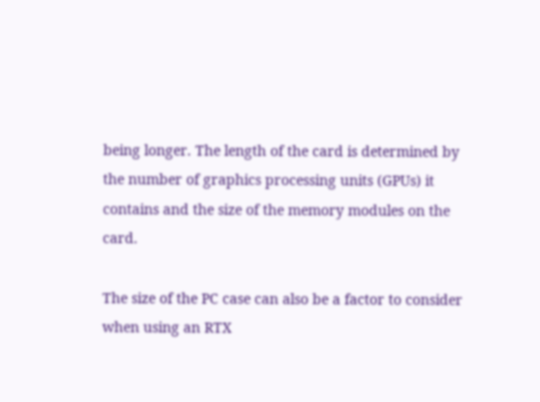being longer. The length of the card is determined by the number of graphics processing units (GPUs) it contains and the size of the memory modules on the card.

The size of the PC case can also be a factor to consider when using an RTX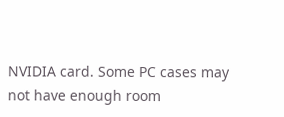NVIDIA card. Some PC cases may not have enough room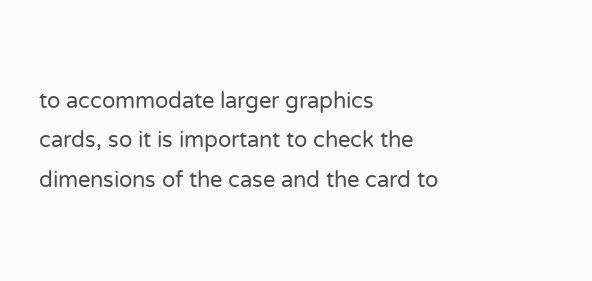to accommodate larger graphics cards, so it is important to check the dimensions of the case and the card to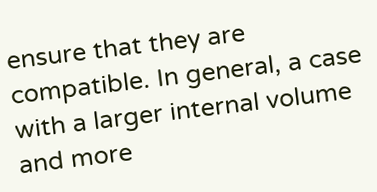ensure that they are compatible. In general, a case with a larger internal volume and more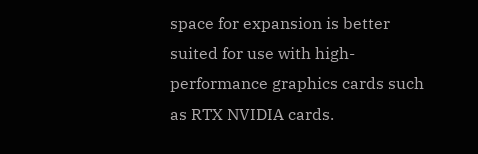space for expansion is better suited for use with high-performance graphics cards such as RTX NVIDIA cards.